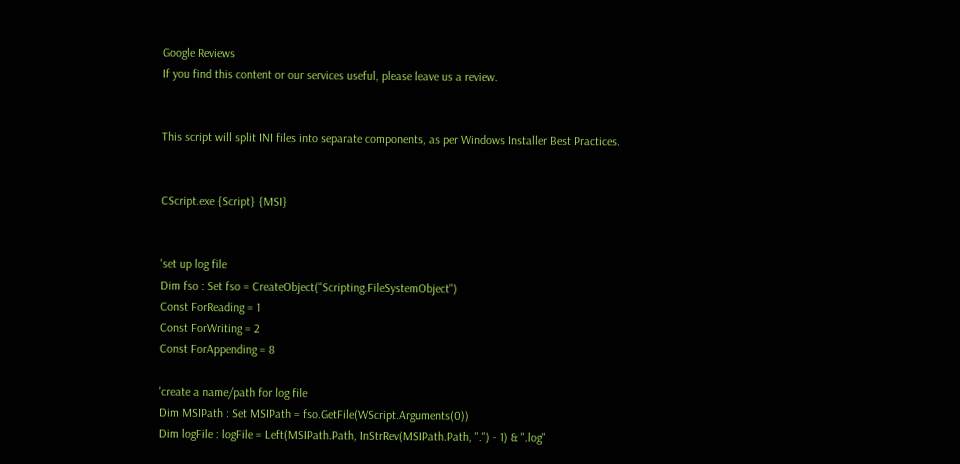Google Reviews
If you find this content or our services useful, please leave us a review.


This script will split INI files into separate components, as per Windows Installer Best Practices.


CScript.exe {Script} {MSI}


'set up log file
Dim fso : Set fso = CreateObject("Scripting.FileSystemObject")
Const ForReading = 1
Const ForWriting = 2
Const ForAppending = 8

'create a name/path for log file
Dim MSIPath : Set MSIPath = fso.GetFile(WScript.Arguments(0))
Dim logFile : logFile = Left(MSIPath.Path, InStrRev(MSIPath.Path, ".") - 1) & ".log"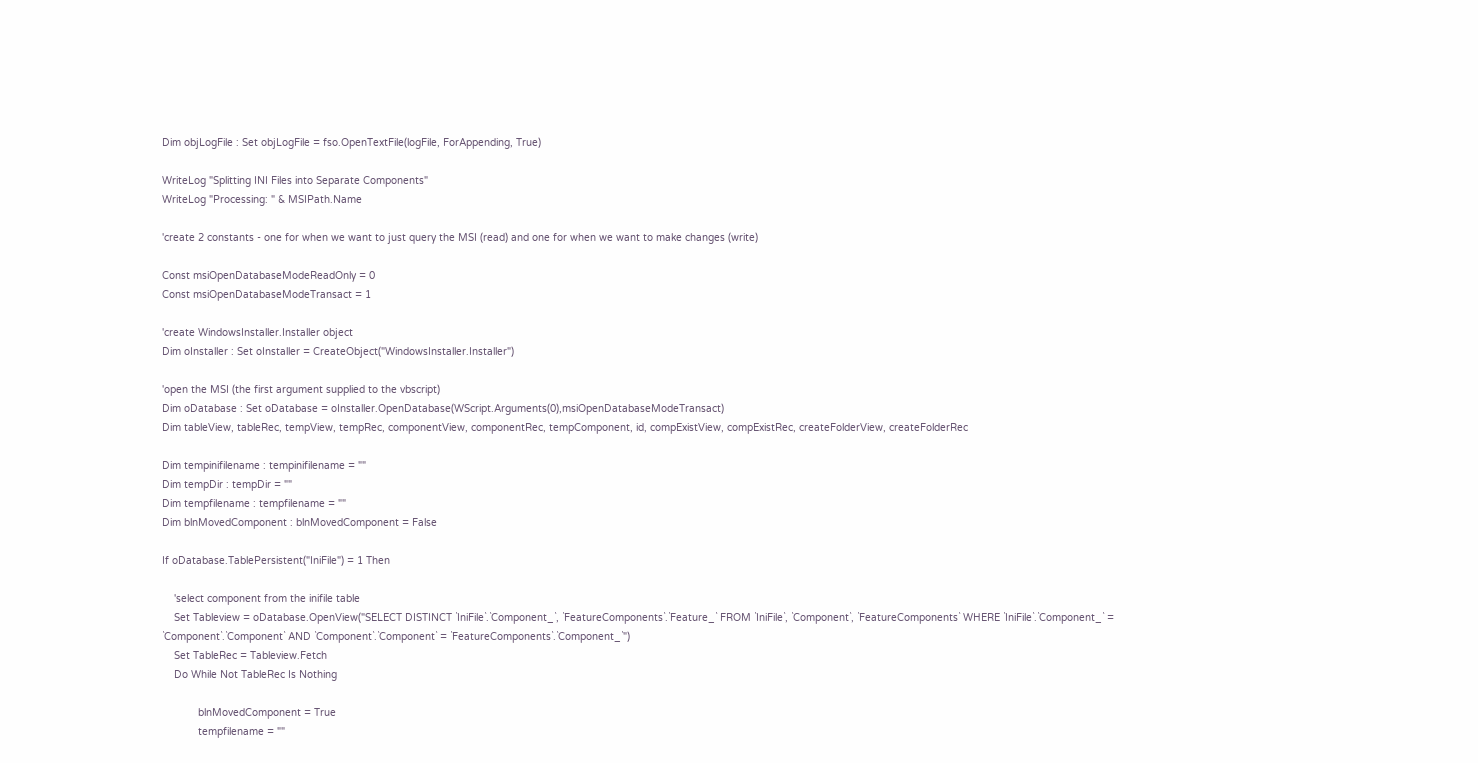Dim objLogFile : Set objLogFile = fso.OpenTextFile(logFile, ForAppending, True)

WriteLog "Splitting INI Files into Separate Components"
WriteLog "Processing: " & MSIPath.Name

'create 2 constants - one for when we want to just query the MSI (read) and one for when we want to make changes (write)

Const msiOpenDatabaseModeReadOnly = 0
Const msiOpenDatabaseModeTransact = 1

'create WindowsInstaller.Installer object
Dim oInstaller : Set oInstaller = CreateObject("WindowsInstaller.Installer")

'open the MSI (the first argument supplied to the vbscript)
Dim oDatabase : Set oDatabase = oInstaller.OpenDatabase(WScript.Arguments(0),msiOpenDatabaseModeTransact)
Dim tableView, tableRec, tempView, tempRec, componentView, componentRec, tempComponent, id, compExistView, compExistRec, createFolderView, createFolderRec

Dim tempinifilename : tempinifilename = ""
Dim tempDir : tempDir = ""
Dim tempfilename : tempfilename = ""
Dim blnMovedComponent : blnMovedComponent = False

If oDatabase.TablePersistent("IniFile") = 1 Then

    'select component from the inifile table
    Set Tableview = oDatabase.OpenView("SELECT DISTINCT `IniFile`.`Component_`, `FeatureComponents`.`Feature_` FROM `IniFile`, `Component`, `FeatureComponents` WHERE `IniFile`.`Component_` = `Component`.`Component` AND `Component`.`Component` = `FeatureComponents`.`Component_`")
    Set TableRec = Tableview.Fetch
    Do While Not TableRec Is Nothing

            blnMovedComponent = True
            tempfilename = ""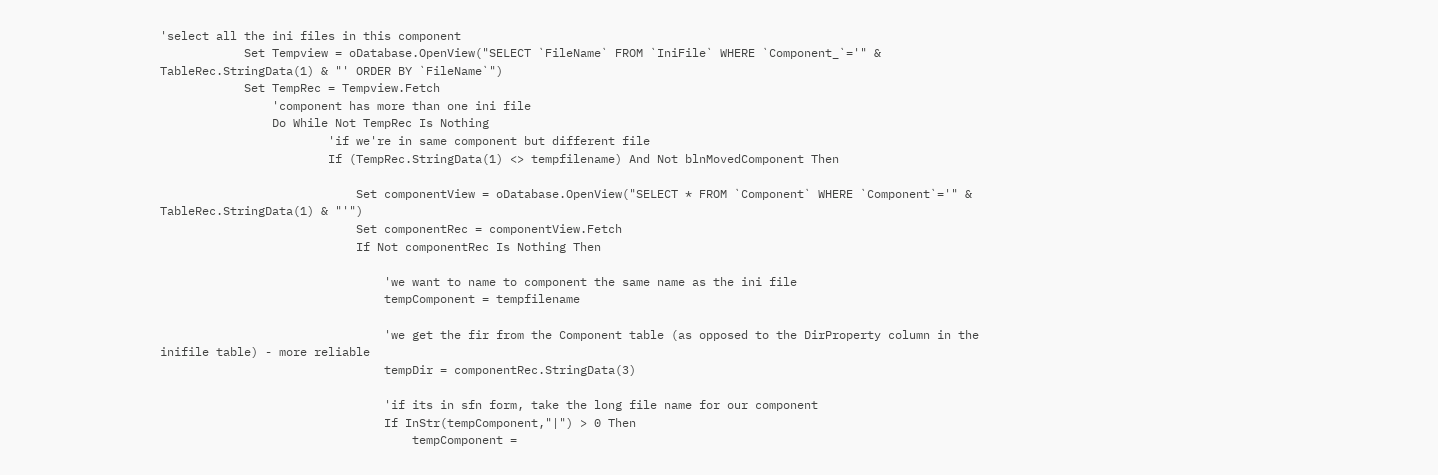'select all the ini files in this component
            Set Tempview = oDatabase.OpenView("SELECT `FileName` FROM `IniFile` WHERE `Component_`='" & TableRec.StringData(1) & "' ORDER BY `FileName`")
            Set TempRec = Tempview.Fetch
                'component has more than one ini file
                Do While Not TempRec Is Nothing
                        'if we're in same component but different file
                        If (TempRec.StringData(1) <> tempfilename) And Not blnMovedComponent Then

                            Set componentView = oDatabase.OpenView("SELECT * FROM `Component` WHERE `Component`='" & TableRec.StringData(1) & "'")
                            Set componentRec = componentView.Fetch
                            If Not componentRec Is Nothing Then

                                'we want to name to component the same name as the ini file
                                tempComponent = tempfilename

                                'we get the fir from the Component table (as opposed to the DirProperty column in the inifile table) - more reliable
                                tempDir = componentRec.StringData(3)

                                'if its in sfn form, take the long file name for our component
                                If InStr(tempComponent,"|") > 0 Then
                                    tempComponent =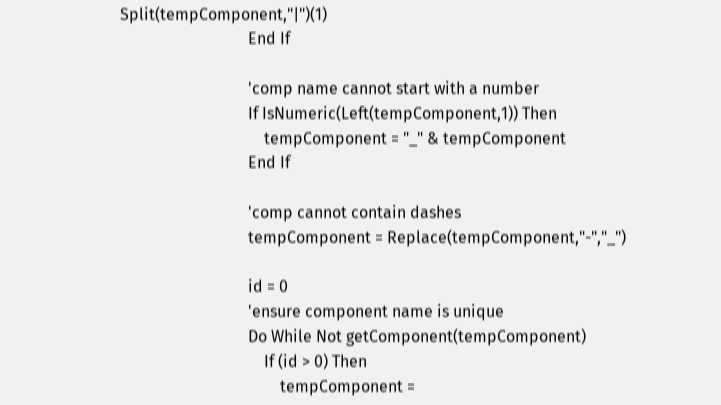Split(tempComponent,"|")(1)
                                End If

                                'comp name cannot start with a number
                                If IsNumeric(Left(tempComponent,1)) Then
                                    tempComponent = "_" & tempComponent
                                End If

                                'comp cannot contain dashes
                                tempComponent = Replace(tempComponent,"-","_")

                                id = 0
                                'ensure component name is unique
                                Do While Not getComponent(tempComponent)
                                    If (id > 0) Then
                                        tempComponent =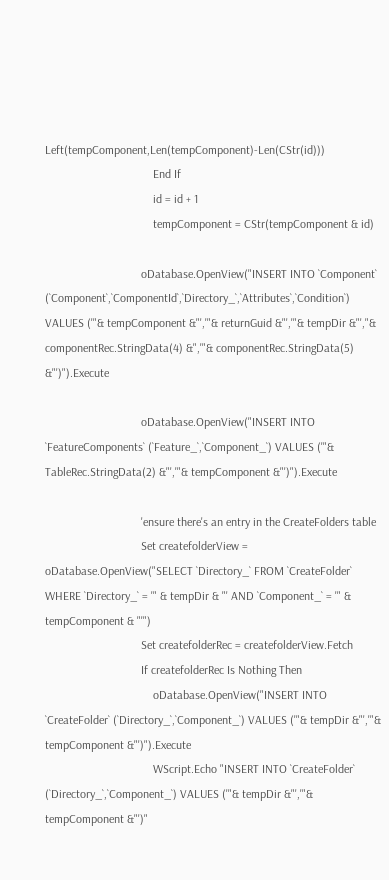Left(tempComponent,Len(tempComponent)-Len(CStr(id)))
                                    End If
                                    id = id + 1
                                    tempComponent = CStr(tempComponent & id)

                                oDatabase.OpenView("INSERT INTO `Component` (`Component`,`ComponentId`,`Directory_`,`Attributes`,`Condition`) VALUES ('"& tempComponent &"','"& returnGuid &"','"& tempDir &"',"& componentRec.StringData(4) &",'"& componentRec.StringData(5) &"')").Execute

                                oDatabase.OpenView("INSERT INTO `FeatureComponents` (`Feature_`,`Component_`) VALUES ('"& TableRec.StringData(2) &"','"& tempComponent &"')").Execute

                                'ensure there's an entry in the CreateFolders table
                                Set createfolderView = oDatabase.OpenView("SELECT `Directory_` FROM `CreateFolder` WHERE `Directory_` = '" & tempDir & "' AND `Component_` = '" & tempComponent & "'")
                                Set createfolderRec = createfolderView.Fetch
                                If createfolderRec Is Nothing Then
                                    oDatabase.OpenView("INSERT INTO `CreateFolder` (`Directory_`,`Component_`) VALUES ('"& tempDir &"','"& tempComponent &"')").Execute
                                    WScript.Echo "INSERT INTO `CreateFolder` (`Directory_`,`Component_`) VALUES ('"& tempDir &"','"& tempComponent &"')"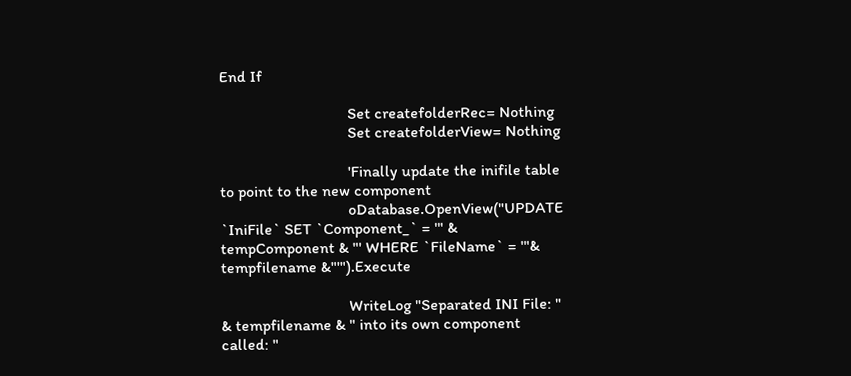End If

                                Set createfolderRec= Nothing
                                Set createfolderView= Nothing

                                'Finally update the inifile table to point to the new component
                                oDatabase.OpenView("UPDATE `IniFile` SET `Component_` = '" & tempComponent & "' WHERE `FileName` = '"& tempfilename &"'").Execute

                                WriteLog "Separated INI File: " & tempfilename & " into its own component called: "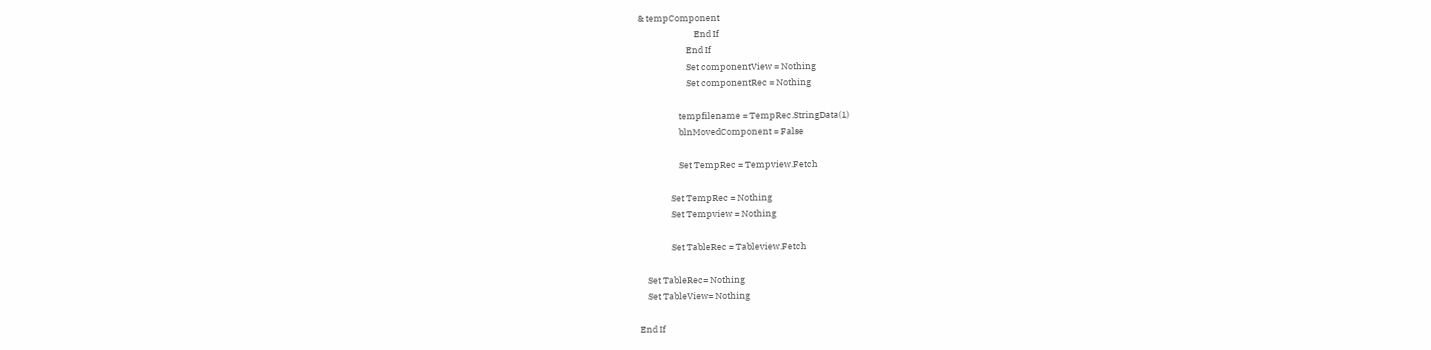& tempComponent
                            End If
                        End If
                        Set componentView = Nothing
                        Set componentRec = Nothing

                    tempfilename = TempRec.StringData(1)
                    blnMovedComponent = False

                    Set TempRec = Tempview.Fetch

                Set TempRec = Nothing
                Set Tempview = Nothing

                Set TableRec = Tableview.Fetch

    Set TableRec= Nothing
    Set TableView= Nothing

End If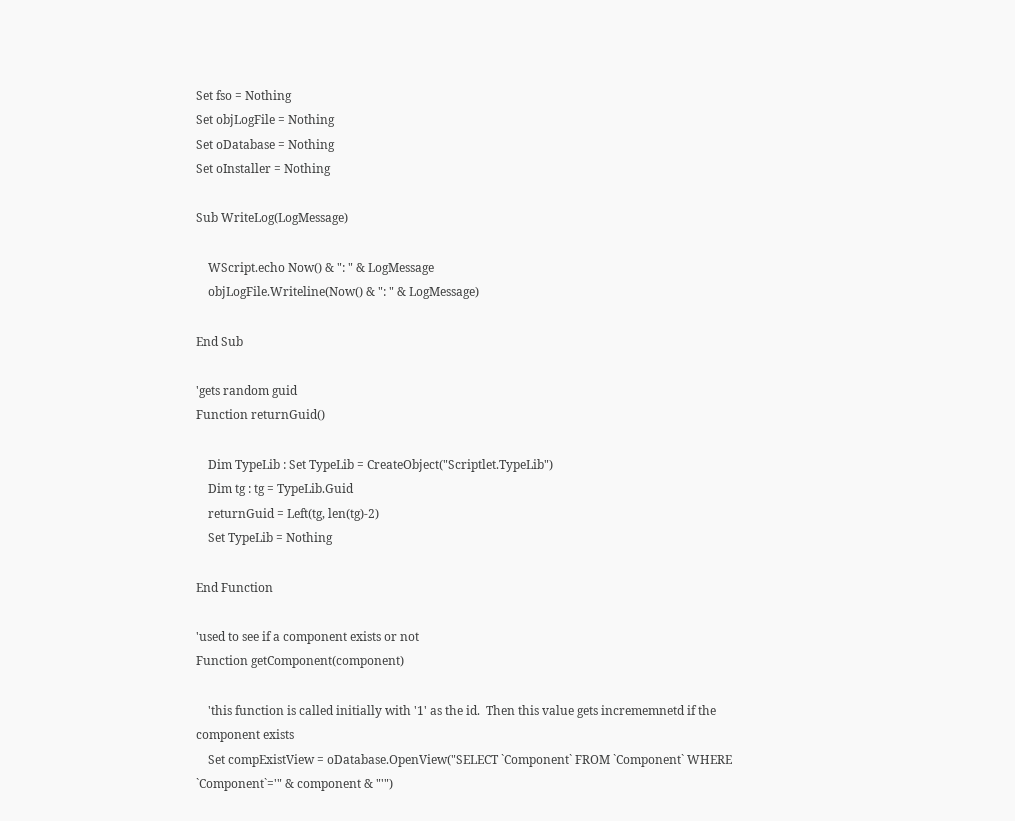Set fso = Nothing
Set objLogFile = Nothing
Set oDatabase = Nothing
Set oInstaller = Nothing

Sub WriteLog(LogMessage)

    WScript.echo Now() & ": " & LogMessage
    objLogFile.Writeline(Now() & ": " & LogMessage)

End Sub

'gets random guid
Function returnGuid()

    Dim TypeLib : Set TypeLib = CreateObject("Scriptlet.TypeLib")
    Dim tg : tg = TypeLib.Guid
    returnGuid = Left(tg, len(tg)-2)
    Set TypeLib = Nothing

End Function

'used to see if a component exists or not
Function getComponent(component)

    'this function is called initially with '1' as the id.  Then this value gets incrememnetd if the component exists
    Set compExistView = oDatabase.OpenView("SELECT `Component` FROM `Component` WHERE `Component`='" & component & "'")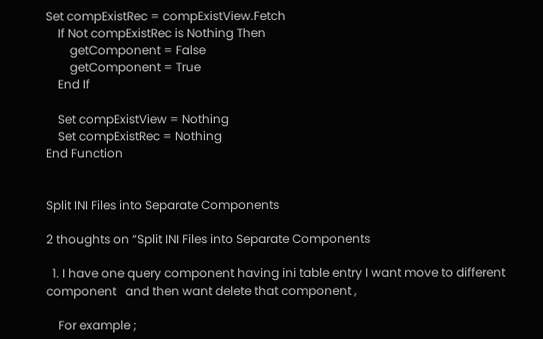Set compExistRec = compExistView.Fetch
    If Not compExistRec is Nothing Then
        getComponent = False
        getComponent = True
    End If

    Set compExistView = Nothing
    Set compExistRec = Nothing
End Function


Split INI Files into Separate Components

2 thoughts on “Split INI Files into Separate Components

  1. I have one query component having ini table entry I want move to different component   and then want delete that component ,

    For example ;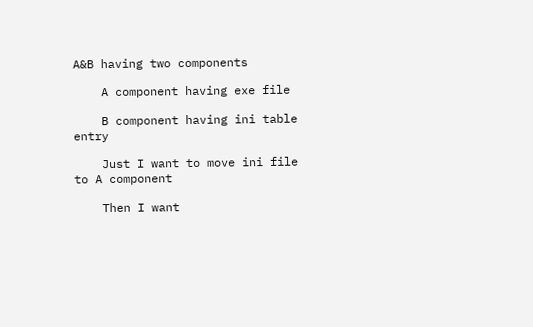A&B having two components

    A component having exe file

    B component having ini table entry

    Just I want to move ini file to A component

    Then I want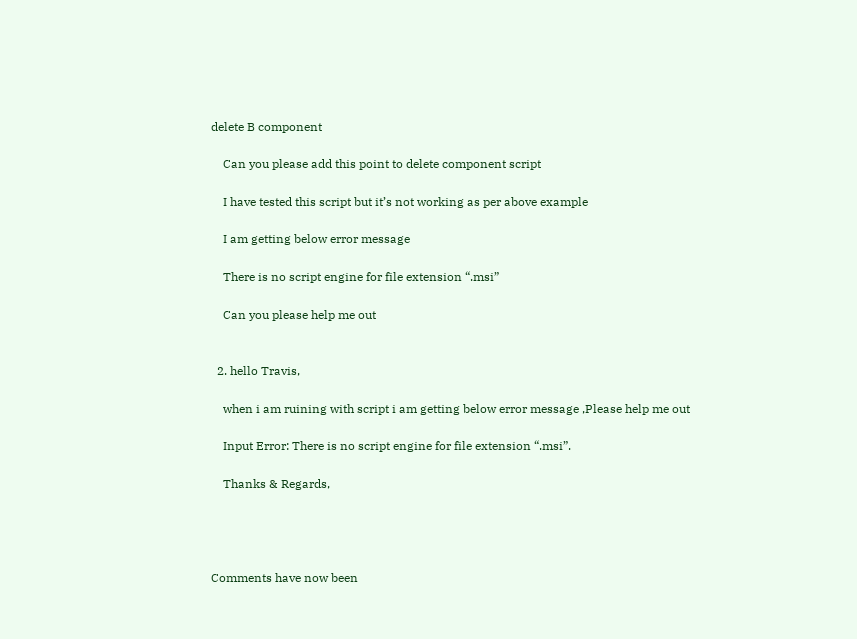delete B component

    Can you please add this point to delete component script

    I have tested this script but it’s not working as per above example

    I am getting below error message

    There is no script engine for file extension “.msi”

    Can you please help me out


  2. hello Travis,

    when i am ruining with script i am getting below error message ,Please help me out

    Input Error: There is no script engine for file extension “.msi”.

    Thanks & Regards,




Comments have now been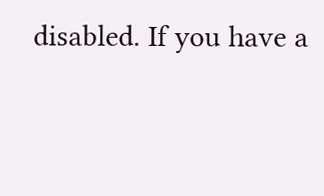disabled. If you have a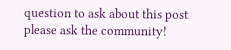question to ask about this post please ask the community!